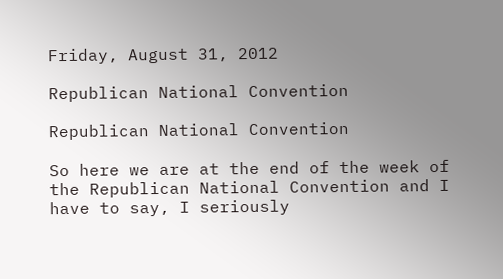Friday, August 31, 2012

Republican National Convention

Republican National Convention

So here we are at the end of the week of the Republican National Convention and I have to say, I seriously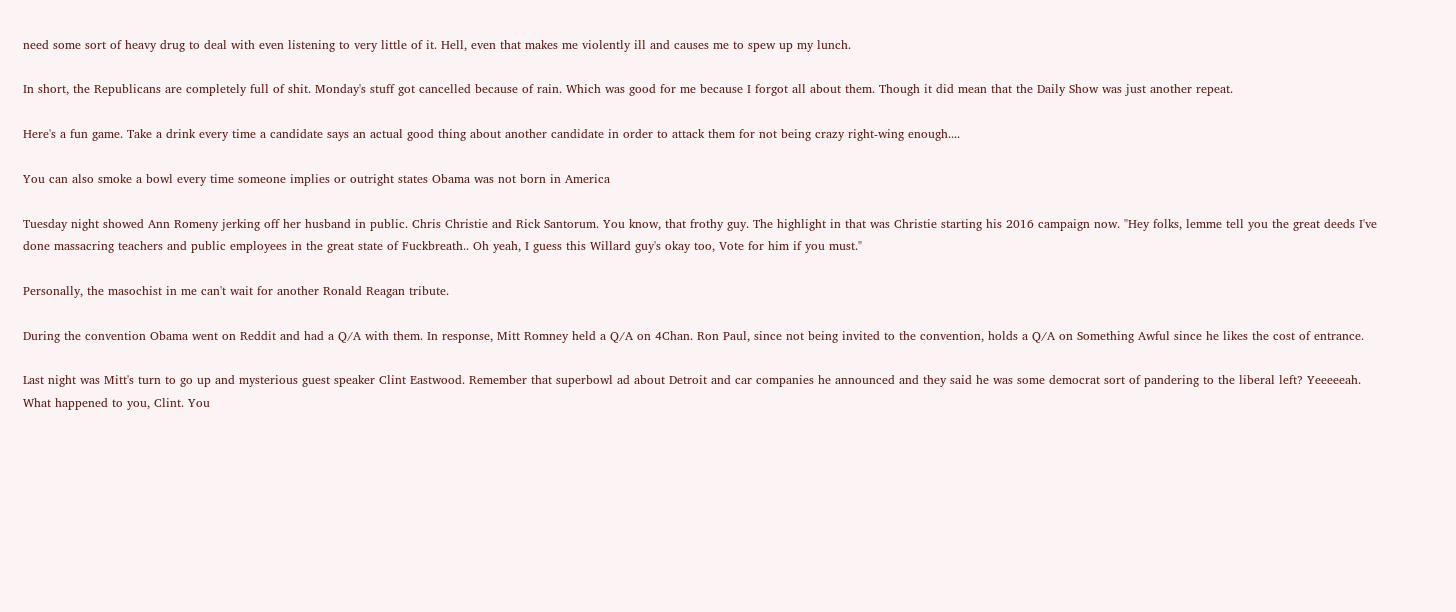need some sort of heavy drug to deal with even listening to very little of it. Hell, even that makes me violently ill and causes me to spew up my lunch.

In short, the Republicans are completely full of shit. Monday's stuff got cancelled because of rain. Which was good for me because I forgot all about them. Though it did mean that the Daily Show was just another repeat.

Here's a fun game. Take a drink every time a candidate says an actual good thing about another candidate in order to attack them for not being crazy right-wing enough....

You can also smoke a bowl every time someone implies or outright states Obama was not born in America

Tuesday night showed Ann Romeny jerking off her husband in public. Chris Christie and Rick Santorum. You know, that frothy guy. The highlight in that was Christie starting his 2016 campaign now. "Hey folks, lemme tell you the great deeds I've done massacring teachers and public employees in the great state of Fuckbreath.. Oh yeah, I guess this Willard guy's okay too, Vote for him if you must."

Personally, the masochist in me can't wait for another Ronald Reagan tribute.

During the convention Obama went on Reddit and had a Q/A with them. In response, Mitt Romney held a Q/A on 4Chan. Ron Paul, since not being invited to the convention, holds a Q/A on Something Awful since he likes the cost of entrance.

Last night was Mitt's turn to go up and mysterious guest speaker Clint Eastwood. Remember that superbowl ad about Detroit and car companies he announced and they said he was some democrat sort of pandering to the liberal left? Yeeeeeah. What happened to you, Clint. You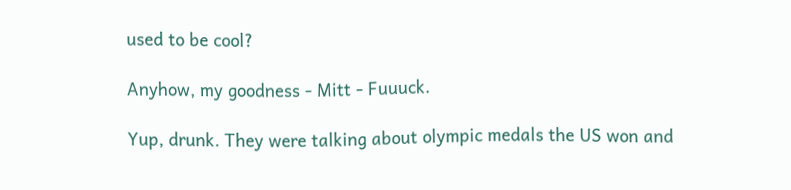used to be cool?

Anyhow, my goodness - Mitt - Fuuuck.

Yup, drunk. They were talking about olympic medals the US won and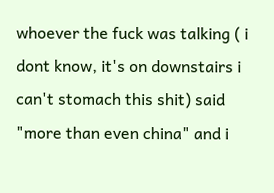whoever the fuck was talking ( i dont know, it's on downstairs i can't stomach this shit) said "more than even china" and i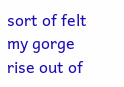sort of felt my gorge rise out of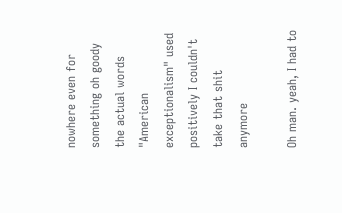nowhere even for something oh goody the actual words "American exceptionalism" used positively I couldn't take that shit anymore

Oh man. yeah, I had to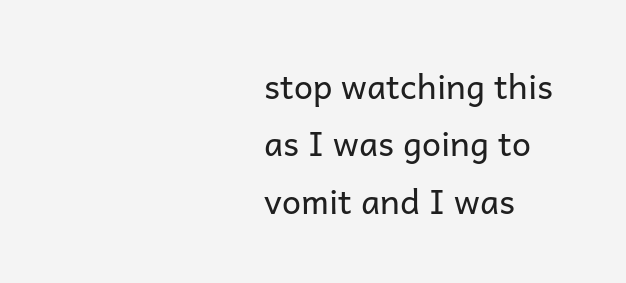stop watching this as I was going to vomit and I was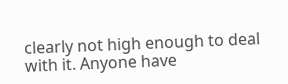clearly not high enough to deal with it. Anyone have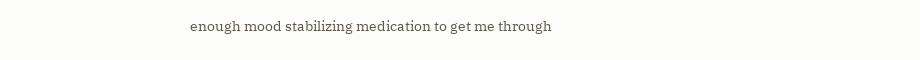enough mood stabilizing medication to get me through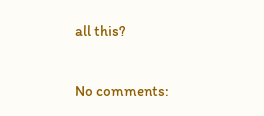all this?

No comments: